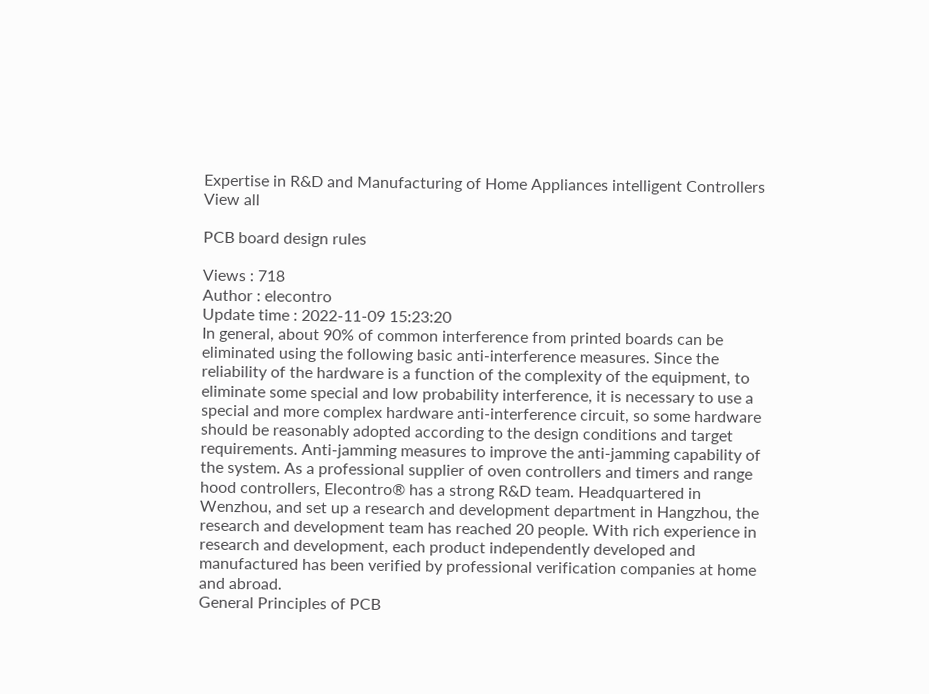Expertise in R&D and Manufacturing of Home Appliances intelligent Controllers View all

PCB board design rules

Views : 718
Author : elecontro
Update time : 2022-11-09 15:23:20
In general, about 90% of common interference from printed boards can be eliminated using the following basic anti-interference measures. Since the reliability of the hardware is a function of the complexity of the equipment, to eliminate some special and low probability interference, it is necessary to use a special and more complex hardware anti-interference circuit, so some hardware should be reasonably adopted according to the design conditions and target requirements. Anti-jamming measures to improve the anti-jamming capability of the system. As a professional supplier of oven controllers and timers and range hood controllers, Elecontro® has a strong R&D team. Headquartered in Wenzhou, and set up a research and development department in Hangzhou, the research and development team has reached 20 people. With rich experience in research and development, each product independently developed and manufactured has been verified by professional verification companies at home and abroad.
General Principles of PCB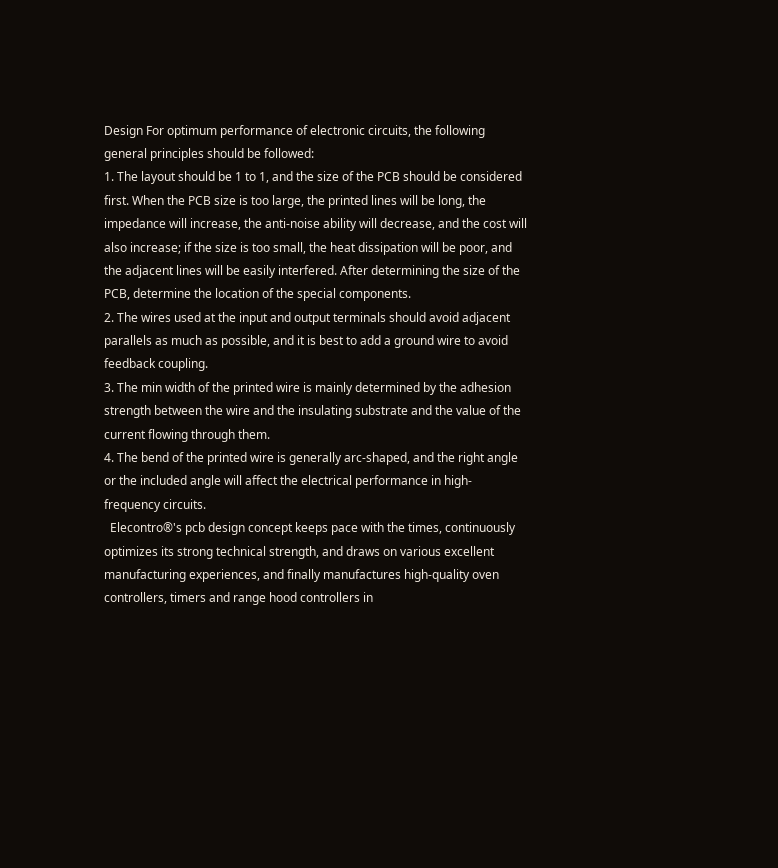Design For optimum performance of electronic circuits, the following general principles should be followed:
1. The layout should be 1 to 1, and the size of the PCB should be considered first. When the PCB size is too large, the printed lines will be long, the impedance will increase, the anti-noise ability will decrease, and the cost will also increase; if the size is too small, the heat dissipation will be poor, and the adjacent lines will be easily interfered. After determining the size of the PCB, determine the location of the special components.
2. The wires used at the input and output terminals should avoid adjacent parallels as much as possible, and it is best to add a ground wire to avoid feedback coupling.
3. The min width of the printed wire is mainly determined by the adhesion strength between the wire and the insulating substrate and the value of the current flowing through them.
4. The bend of the printed wire is generally arc-shaped, and the right angle or the included angle will affect the electrical performance in high-frequency circuits.
  Elecontro®'s pcb design concept keeps pace with the times, continuously optimizes its strong technical strength, and draws on various excellent manufacturing experiences, and finally manufactures high-quality oven controllers, timers and range hood controllers in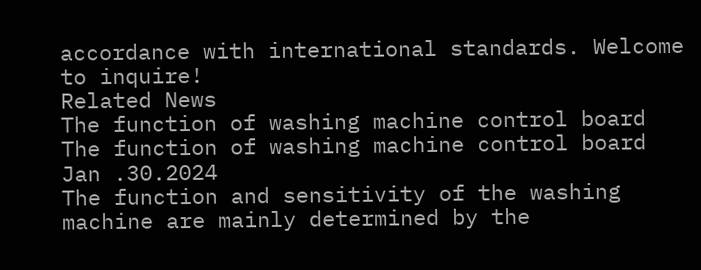accordance with international standards. Welcome to inquire!
Related News
The function of washing machine control board
The function of washing machine control board
Jan .30.2024
The function and sensitivity of the washing machine are mainly determined by the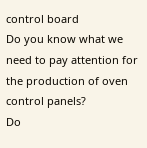control board
Do you know what we need to pay attention for  the production of oven control panels?
Do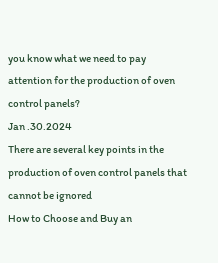you know what we need to pay attention for the production of oven control panels?
Jan .30.2024
There are several key points in the production of oven control panels that cannot be ignored
How to Choose and Buy an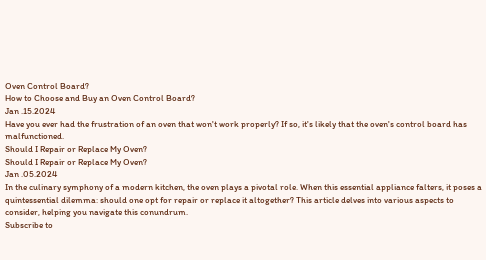Oven Control Board?
How to Choose and Buy an Oven Control Board?
Jan .15.2024
Have you ever had the frustration of an oven that won't work properly? If so, it's likely that the oven's control board has malfunctioned.
Should I Repair or Replace My Oven?
Should I Repair or Replace My Oven?
Jan .05.2024
In the culinary symphony of a modern kitchen, the oven plays a pivotal role. When this essential appliance falters, it poses a quintessential dilemma: should one opt for repair or replace it altogether? This article delves into various aspects to consider, helping you navigate this conundrum.
Subscribe to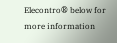Elecontro® below for more information